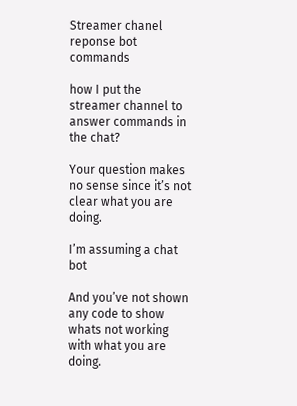Streamer chanel reponse bot commands

how I put the streamer channel to answer commands in the chat?

Your question makes no sense since it’s not clear what you are doing.

I’m assuming a chat bot

And you’ve not shown any code to show whats not working with what you are doing.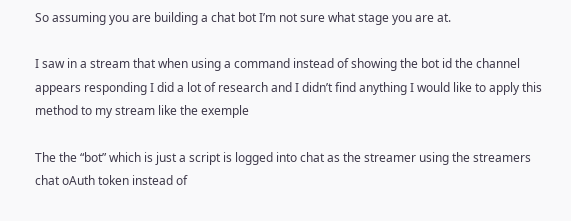So assuming you are building a chat bot I’m not sure what stage you are at.

I saw in a stream that when using a command instead of showing the bot id the channel appears responding I did a lot of research and I didn’t find anything I would like to apply this method to my stream like the exemple

The the “bot” which is just a script is logged into chat as the streamer using the streamers chat oAuth token instead of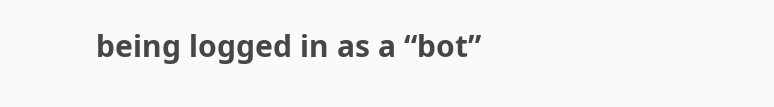being logged in as a “bot”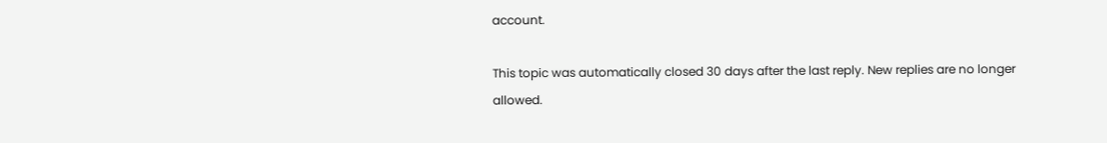account.

This topic was automatically closed 30 days after the last reply. New replies are no longer allowed.